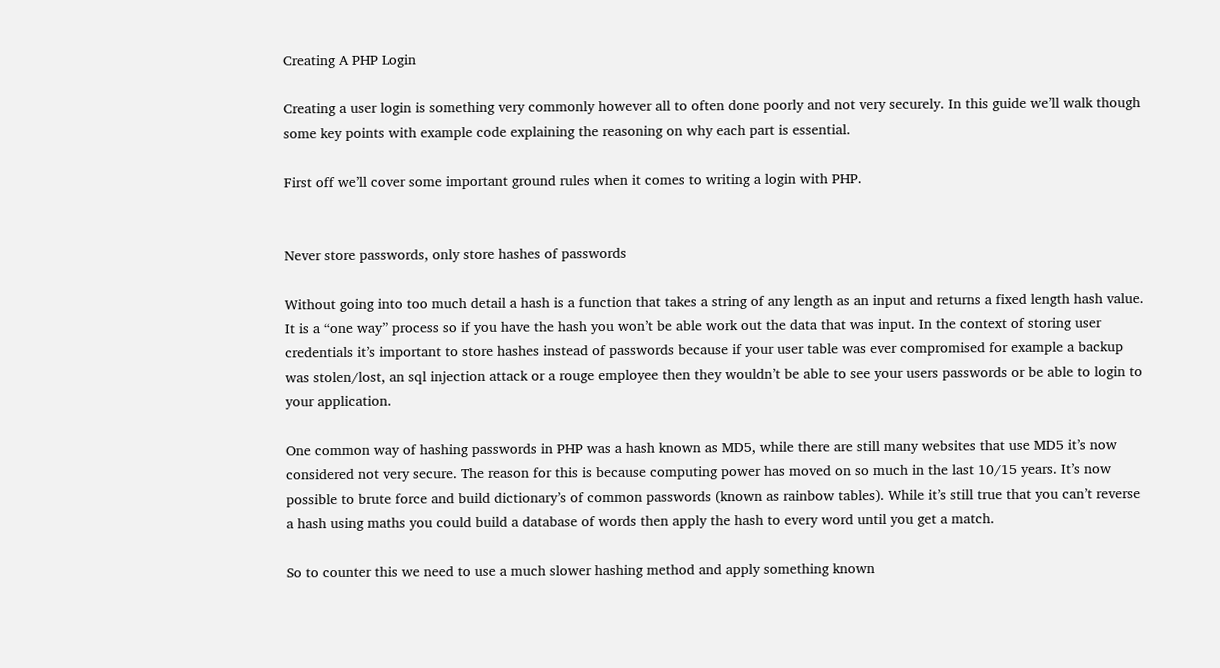Creating A PHP Login

Creating a user login is something very commonly however all to often done poorly and not very securely. In this guide we’ll walk though some key points with example code explaining the reasoning on why each part is essential.

First off we’ll cover some important ground rules when it comes to writing a login with PHP.


Never store passwords, only store hashes of passwords

Without going into too much detail a hash is a function that takes a string of any length as an input and returns a fixed length hash value. It is a “one way” process so if you have the hash you won’t be able work out the data that was input. In the context of storing user credentials it’s important to store hashes instead of passwords because if your user table was ever compromised for example a backup was stolen/lost, an sql injection attack or a rouge employee then they wouldn’t be able to see your users passwords or be able to login to your application.

One common way of hashing passwords in PHP was a hash known as MD5, while there are still many websites that use MD5 it’s now considered not very secure. The reason for this is because computing power has moved on so much in the last 10/15 years. It’s now possible to brute force and build dictionary’s of common passwords (known as rainbow tables). While it’s still true that you can’t reverse a hash using maths you could build a database of words then apply the hash to every word until you get a match.

So to counter this we need to use a much slower hashing method and apply something known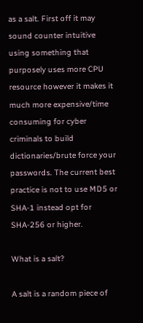as a salt. First off it may sound counter intuitive using something that purposely uses more CPU resource however it makes it much more expensive/time consuming for cyber criminals to build dictionaries/brute force your passwords. The current best practice is not to use MD5 or SHA-1 instead opt for SHA-256 or higher.

What is a salt?

A salt is a random piece of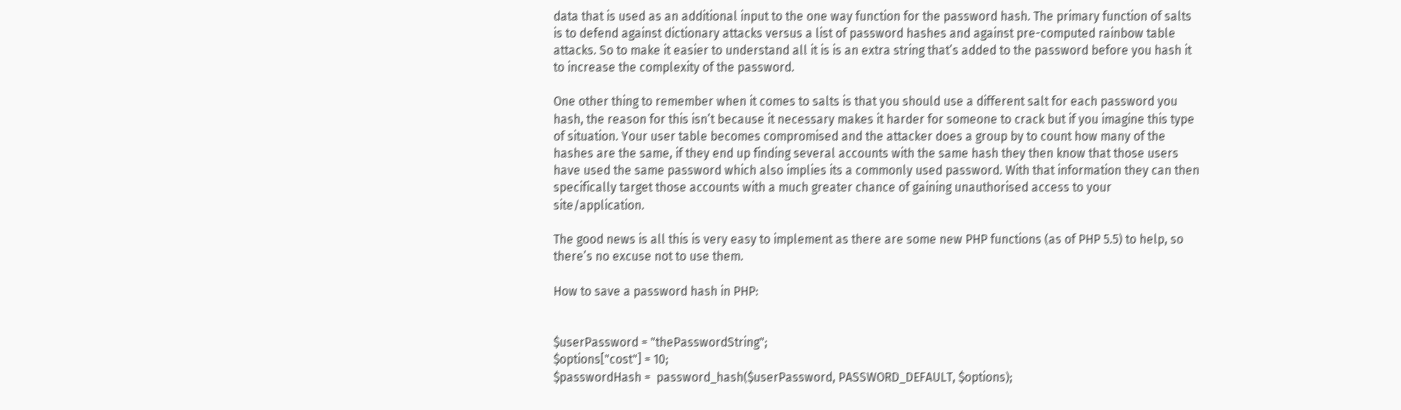data that is used as an additional input to the one way function for the password hash. The primary function of salts is to defend against dictionary attacks versus a list of password hashes and against pre-computed rainbow table attacks. So to make it easier to understand all it is is an extra string that’s added to the password before you hash it to increase the complexity of the password.

One other thing to remember when it comes to salts is that you should use a different salt for each password you hash, the reason for this isn’t because it necessary makes it harder for someone to crack but if you imagine this type of situation. Your user table becomes compromised and the attacker does a group by to count how many of the hashes are the same, if they end up finding several accounts with the same hash they then know that those users have used the same password which also implies its a commonly used password. With that information they can then specifically target those accounts with a much greater chance of gaining unauthorised access to your site/application.

The good news is all this is very easy to implement as there are some new PHP functions (as of PHP 5.5) to help, so there’s no excuse not to use them.

How to save a password hash in PHP:


$userPassword = "thePasswordString";
$options["cost"] = 10;
$passwordHash =  password_hash($userPassword, PASSWORD_DEFAULT, $options);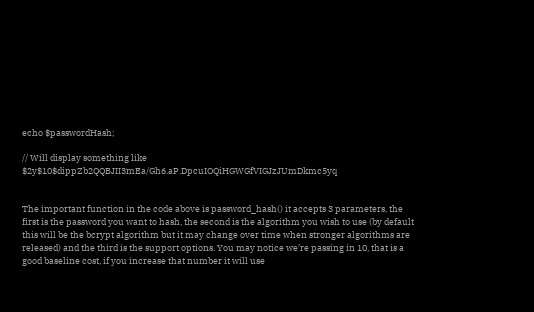echo $passwordHash;

// Will display something like $2y$10$dippZb2QQBJII3mEa/Gh6.aP.DpcuIOQiHGWGfVIGJzJUmDkmc5yq


The important function in the code above is password_hash() it accepts 3 parameters, the first is the password you want to hash, the second is the algorithm you wish to use (by default this will be the bcrypt algorithm but it may change over time when stronger algorithms are released) and the third is the support options. You may notice we’re passing in 10, that is a good baseline cost, if you increase that number it will use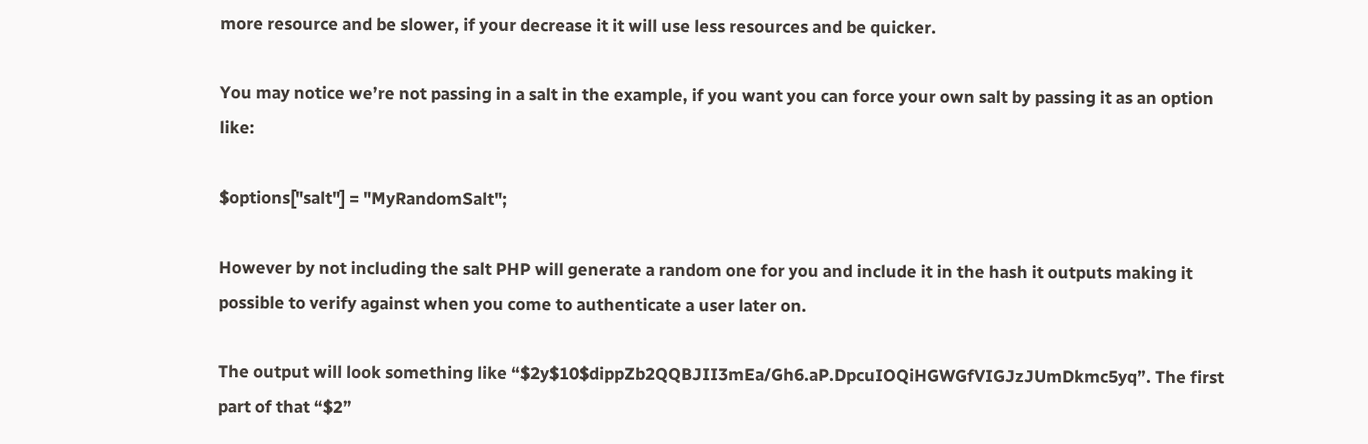more resource and be slower, if your decrease it it will use less resources and be quicker.

You may notice we’re not passing in a salt in the example, if you want you can force your own salt by passing it as an option like:

$options["salt"] = "MyRandomSalt";

However by not including the salt PHP will generate a random one for you and include it in the hash it outputs making it possible to verify against when you come to authenticate a user later on.

The output will look something like “$2y$10$dippZb2QQBJII3mEa/Gh6.aP.DpcuIOQiHGWGfVIGJzJUmDkmc5yq”. The first part of that “$2”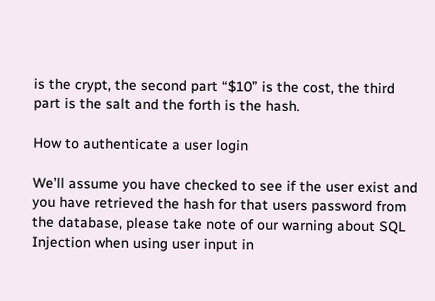is the crypt, the second part “$10” is the cost, the third part is the salt and the forth is the hash.

How to authenticate a user login

We’ll assume you have checked to see if the user exist and you have retrieved the hash for that users password from the database, please take note of our warning about SQL Injection when using user input in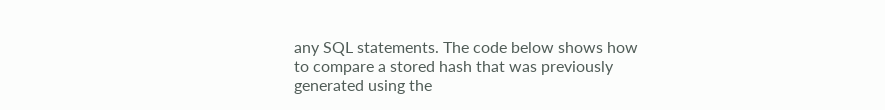any SQL statements. The code below shows how to compare a stored hash that was previously generated using the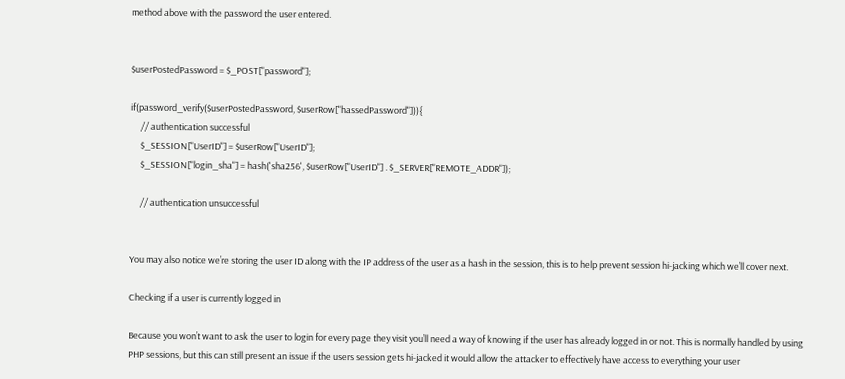method above with the password the user entered.


$userPostedPassword = $_POST["password"];

if(password_verify($userPostedPassword, $userRow["hassedPassword"])){
     // authentication successful
     $_SESSION["UserID"] = $userRow["UserID"];
     $_SESSION["login_sha"] = hash('sha256', $userRow["UserID"] . $_SERVER["REMOTE_ADDR"]);

     // authentication unsuccessful


You may also notice we’re storing the user ID along with the IP address of the user as a hash in the session, this is to help prevent session hi-jacking which we’ll cover next.

Checking if a user is currently logged in

Because you won’t want to ask the user to login for every page they visit you’ll need a way of knowing if the user has already logged in or not. This is normally handled by using PHP sessions, but this can still present an issue if the users session gets hi-jacked it would allow the attacker to effectively have access to everything your user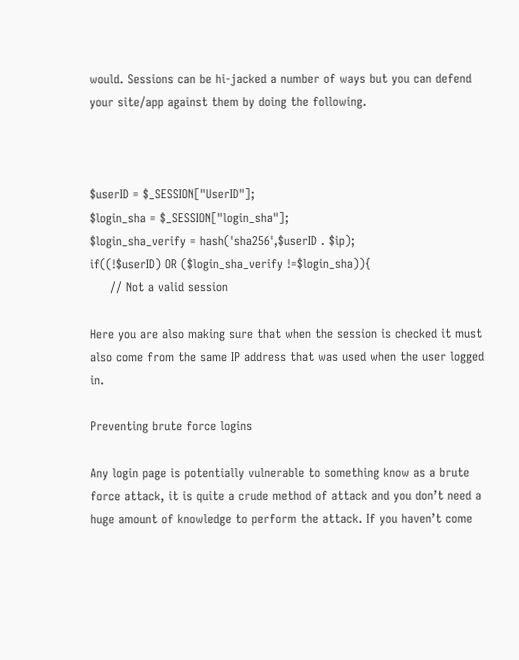would. Sessions can be hi-jacked a number of ways but you can defend your site/app against them by doing the following.



$userID = $_SESSION["UserID"];
$login_sha = $_SESSION["login_sha"];
$login_sha_verify = hash('sha256',$userID . $ip);
if((!$userID) OR ($login_sha_verify !=$login_sha)){
     // Not a valid session

Here you are also making sure that when the session is checked it must also come from the same IP address that was used when the user logged in.

Preventing brute force logins

Any login page is potentially vulnerable to something know as a brute force attack, it is quite a crude method of attack and you don’t need a huge amount of knowledge to perform the attack. If you haven’t come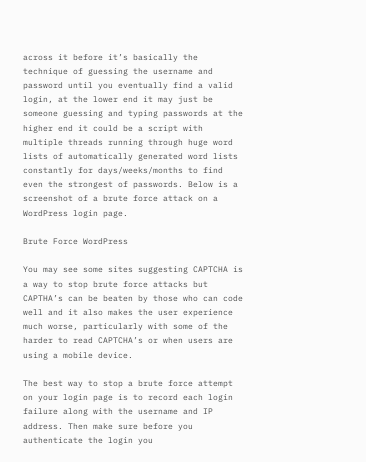across it before it’s basically the technique of guessing the username and password until you eventually find a valid login, at the lower end it may just be someone guessing and typing passwords at the higher end it could be a script with multiple threads running through huge word lists of automatically generated word lists constantly for days/weeks/months to find even the strongest of passwords. Below is a screenshot of a brute force attack on a WordPress login page.

Brute Force WordPress

You may see some sites suggesting CAPTCHA is a way to stop brute force attacks but CAPTHA’s can be beaten by those who can code well and it also makes the user experience much worse, particularly with some of the harder to read CAPTCHA’s or when users are using a mobile device.

The best way to stop a brute force attempt on your login page is to record each login failure along with the username and IP address. Then make sure before you authenticate the login you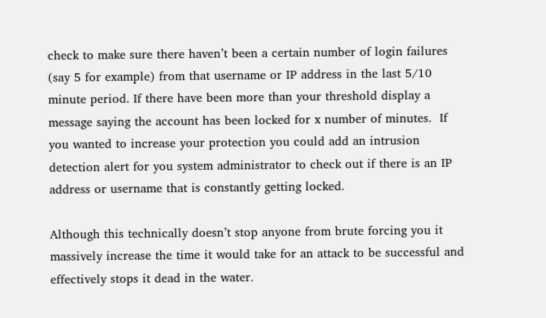check to make sure there haven’t been a certain number of login failures (say 5 for example) from that username or IP address in the last 5/10 minute period. If there have been more than your threshold display a message saying the account has been locked for x number of minutes.  If you wanted to increase your protection you could add an intrusion detection alert for you system administrator to check out if there is an IP address or username that is constantly getting locked.

Although this technically doesn’t stop anyone from brute forcing you it massively increase the time it would take for an attack to be successful and effectively stops it dead in the water.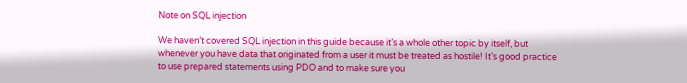Note on SQL injection

We haven’t covered SQL injection in this guide because it’s a whole other topic by itself, but whenever you have data that originated from a user it must be treated as hostile! It’s good practice to use prepared statements using PDO and to make sure you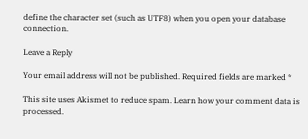define the character set (such as UTF8) when you open your database connection.

Leave a Reply

Your email address will not be published. Required fields are marked *

This site uses Akismet to reduce spam. Learn how your comment data is processed.